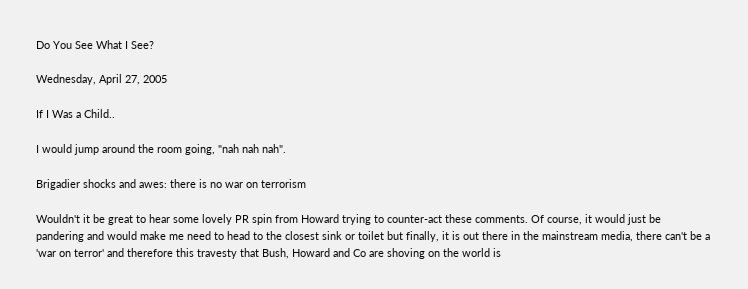Do You See What I See?

Wednesday, April 27, 2005

If I Was a Child..

I would jump around the room going, "nah nah nah".

Brigadier shocks and awes: there is no war on terrorism

Wouldn't it be great to hear some lovely PR spin from Howard trying to counter-act these comments. Of course, it would just be pandering and would make me need to head to the closest sink or toilet but finally, it is out there in the mainstream media, there can't be a 'war on terror' and therefore this travesty that Bush, Howard and Co are shoving on the world is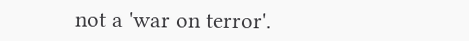not a 'war on terror'.